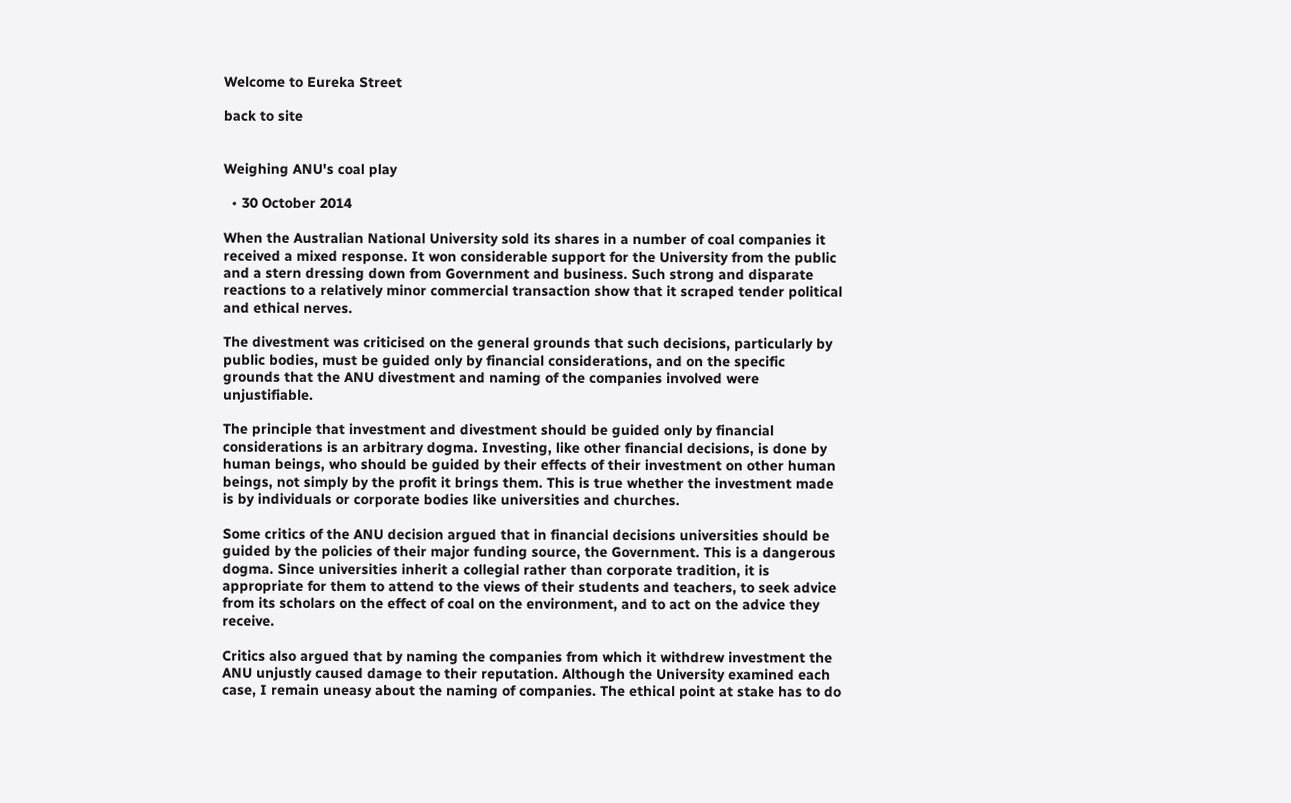Welcome to Eureka Street

back to site


Weighing ANU's coal play

  • 30 October 2014

When the Australian National University sold its shares in a number of coal companies it received a mixed response. It won considerable support for the University from the public and a stern dressing down from Government and business. Such strong and disparate reactions to a relatively minor commercial transaction show that it scraped tender political and ethical nerves.

The divestment was criticised on the general grounds that such decisions, particularly by public bodies, must be guided only by financial considerations, and on the specific grounds that the ANU divestment and naming of the companies involved were unjustifiable.

The principle that investment and divestment should be guided only by financial considerations is an arbitrary dogma. Investing, like other financial decisions, is done by human beings, who should be guided by their effects of their investment on other human beings, not simply by the profit it brings them. This is true whether the investment made is by individuals or corporate bodies like universities and churches.

Some critics of the ANU decision argued that in financial decisions universities should be guided by the policies of their major funding source, the Government. This is a dangerous dogma. Since universities inherit a collegial rather than corporate tradition, it is appropriate for them to attend to the views of their students and teachers, to seek advice from its scholars on the effect of coal on the environment, and to act on the advice they receive.

Critics also argued that by naming the companies from which it withdrew investment the ANU unjustly caused damage to their reputation. Although the University examined each case, I remain uneasy about the naming of companies. The ethical point at stake has to do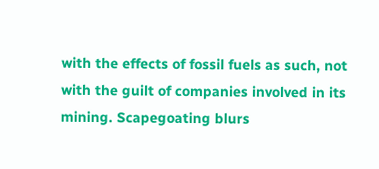with the effects of fossil fuels as such, not with the guilt of companies involved in its mining. Scapegoating blurs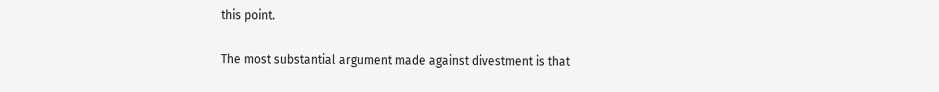this point.

The most substantial argument made against divestment is that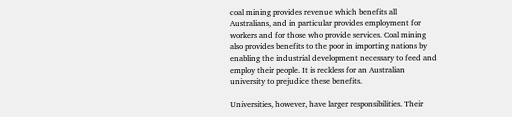coal mining provides revenue which benefits all Australians, and in particular provides employment for workers and for those who provide services. Coal mining also provides benefits to the poor in importing nations by enabling the industrial development necessary to feed and employ their people. It is reckless for an Australian university to prejudice these benefits.

Universities, however, have larger responsibilities. Their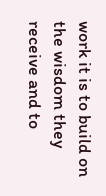work it is to build on the wisdom they receive and to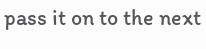pass it on to the next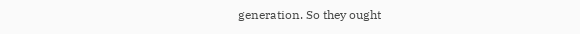generation. So they ought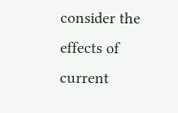consider the effects of current